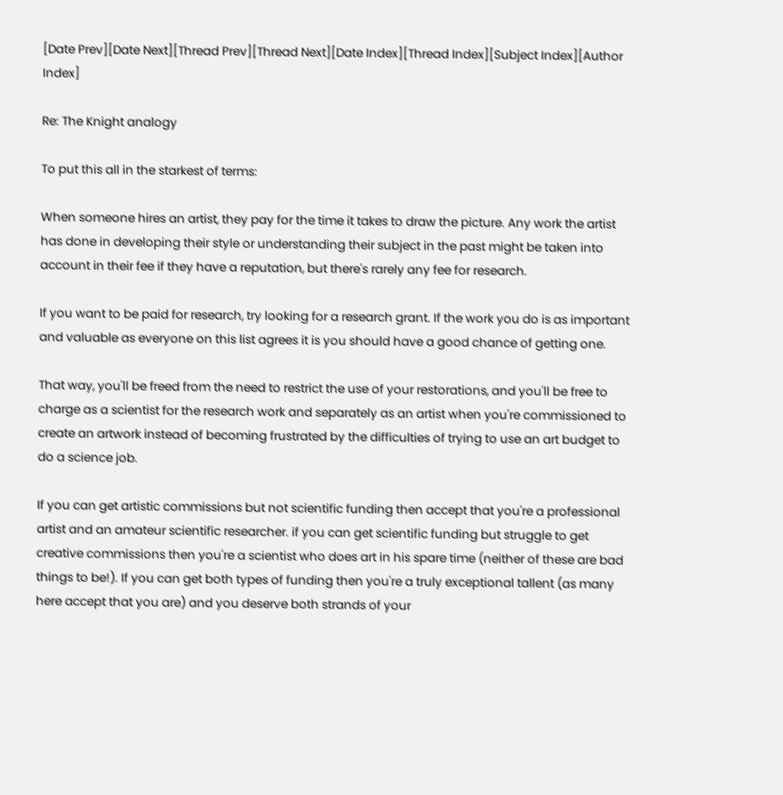[Date Prev][Date Next][Thread Prev][Thread Next][Date Index][Thread Index][Subject Index][Author Index]

Re: The Knight analogy

To put this all in the starkest of terms:

When someone hires an artist, they pay for the time it takes to draw the picture. Any work the artist has done in developing their style or understanding their subject in the past might be taken into account in their fee if they have a reputation, but there's rarely any fee for research.

If you want to be paid for research, try looking for a research grant. If the work you do is as important and valuable as everyone on this list agrees it is you should have a good chance of getting one.

That way, you'll be freed from the need to restrict the use of your restorations, and you'll be free to charge as a scientist for the research work and separately as an artist when you're commissioned to create an artwork instead of becoming frustrated by the difficulties of trying to use an art budget to do a science job.

If you can get artistic commissions but not scientific funding then accept that you're a professional artist and an amateur scientific researcher. if you can get scientific funding but struggle to get creative commissions then you're a scientist who does art in his spare time (neither of these are bad things to be!). If you can get both types of funding then you're a truly exceptional tallent (as many here accept that you are) and you deserve both strands of your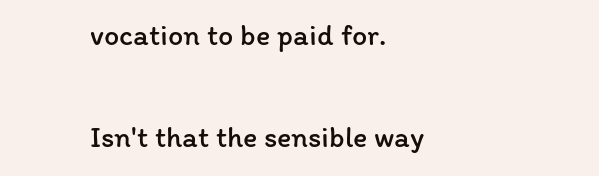vocation to be paid for.

Isn't that the sensible way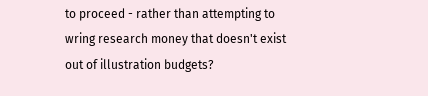to proceed - rather than attempting to wring research money that doesn't exist out of illustration budgets?